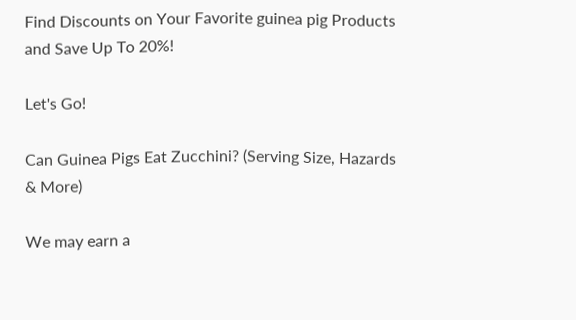Find Discounts on Your Favorite guinea pig Products and Save Up To 20%!

Let's Go!

Can Guinea Pigs Eat Zucchini? (Serving Size, Hazards & More)

We may earn a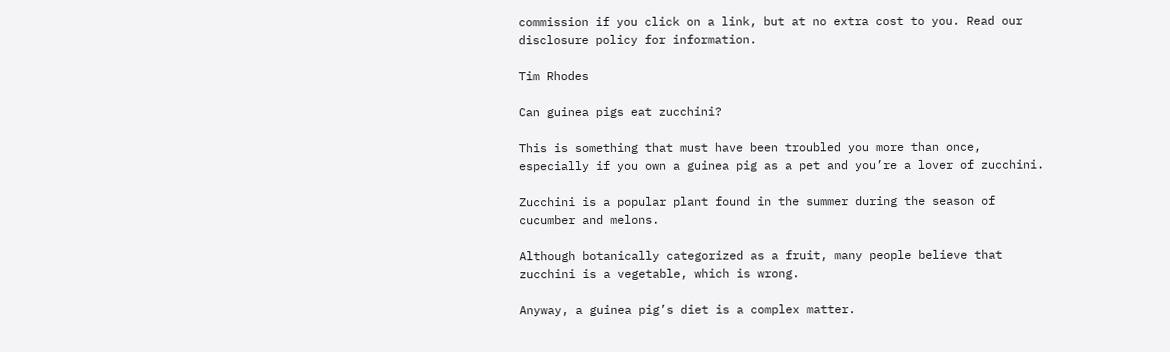commission if you click on a link, but at no extra cost to you. Read our disclosure policy for information.

Tim Rhodes

Can guinea pigs eat zucchini?

This is something that must have been troubled you more than once, especially if you own a guinea pig as a pet and you’re a lover of zucchini.

Zucchini is a popular plant found in the summer during the season of cucumber and melons.

Although botanically categorized as a fruit, many people believe that zucchini is a vegetable, which is wrong.

Anyway, a guinea pig’s diet is a complex matter.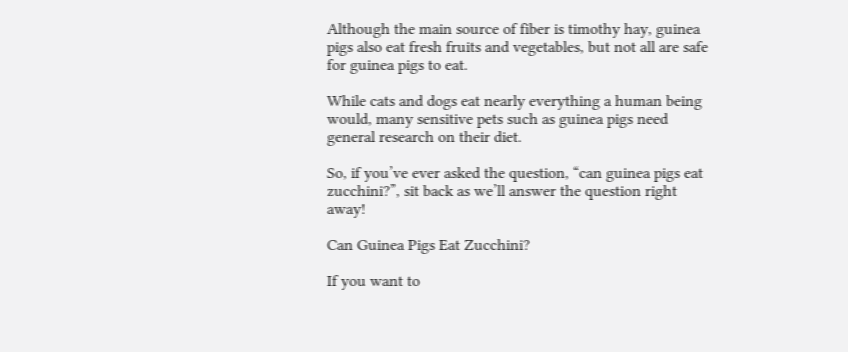Although the main source of fiber is timothy hay, guinea pigs also eat fresh fruits and vegetables, but not all are safe for guinea pigs to eat.

While cats and dogs eat nearly everything a human being would, many sensitive pets such as guinea pigs need general research on their diet.

So, if you’ve ever asked the question, “can guinea pigs eat zucchini?”, sit back as we’ll answer the question right away!

Can Guinea Pigs Eat Zucchini?

If you want to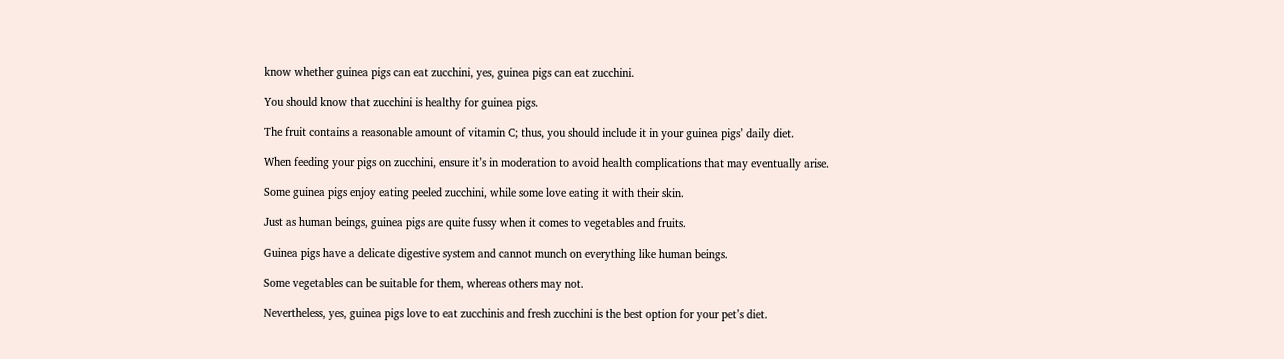know whether guinea pigs can eat zucchini, yes, guinea pigs can eat zucchini.

You should know that zucchini is healthy for guinea pigs.

The fruit contains a reasonable amount of vitamin C; thus, you should include it in your guinea pigs’ daily diet.

When feeding your pigs on zucchini, ensure it’s in moderation to avoid health complications that may eventually arise.

Some guinea pigs enjoy eating peeled zucchini, while some love eating it with their skin.

Just as human beings, guinea pigs are quite fussy when it comes to vegetables and fruits.

Guinea pigs have a delicate digestive system and cannot munch on everything like human beings.

Some vegetables can be suitable for them, whereas others may not.

Nevertheless, yes, guinea pigs love to eat zucchinis and fresh zucchini is the best option for your pet’s diet.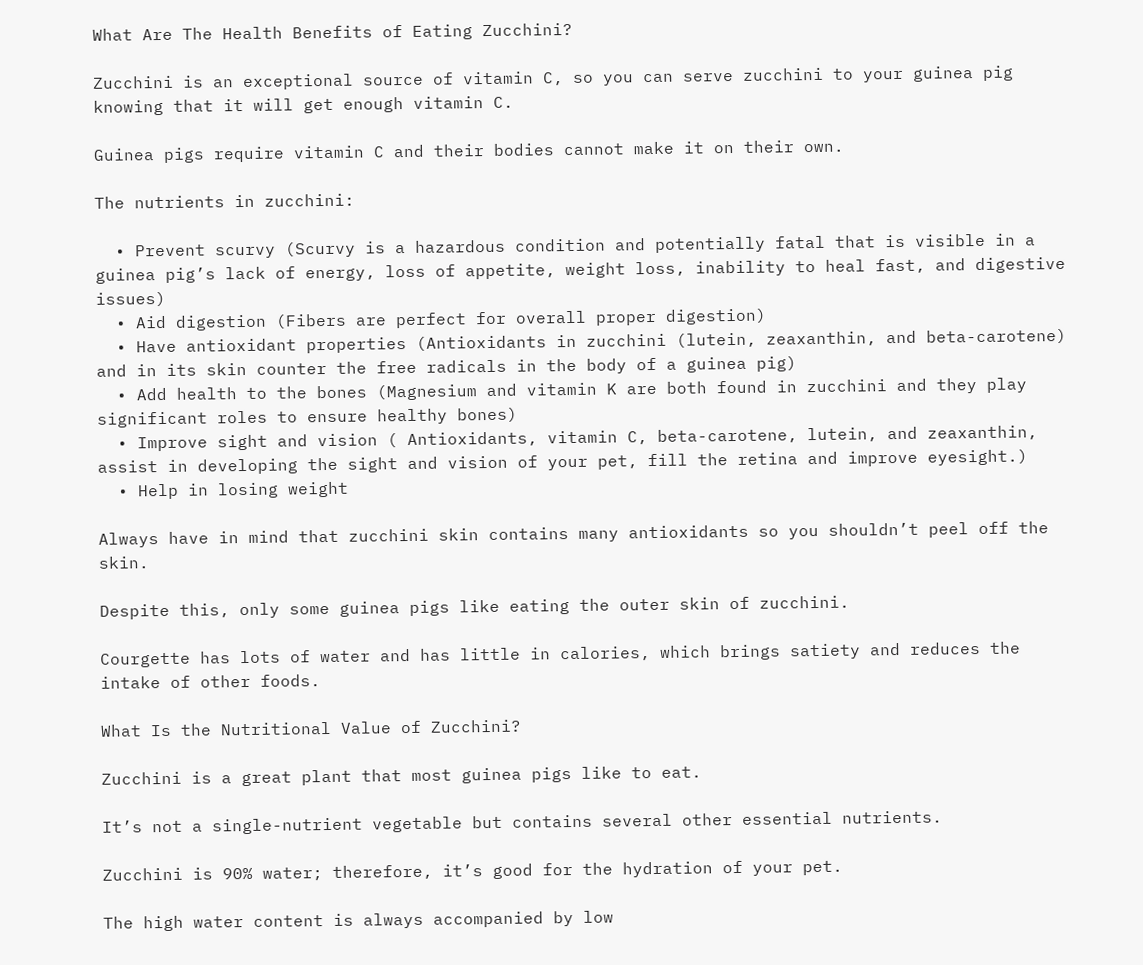What Are The Health Benefits of Eating Zucchini?

Zucchini is an exceptional source of vitamin C, so you can serve zucchini to your guinea pig knowing that it will get enough vitamin C.

Guinea pigs require vitamin C and their bodies cannot make it on their own.

The nutrients in zucchini:

  • Prevent scurvy (Scurvy is a hazardous condition and potentially fatal that is visible in a guinea pig’s lack of energy, loss of appetite, weight loss, inability to heal fast, and digestive issues)
  • Aid digestion (Fibers are perfect for overall proper digestion)
  • Have antioxidant properties (Antioxidants in zucchini (lutein, zeaxanthin, and beta-carotene) and in its skin counter the free radicals in the body of a guinea pig)
  • Add health to the bones (Magnesium and vitamin K are both found in zucchini and they play significant roles to ensure healthy bones)
  • Improve sight and vision ( Antioxidants, vitamin C, beta-carotene, lutein, and zeaxanthin, assist in developing the sight and vision of your pet, fill the retina and improve eyesight.)
  • Help in losing weight

Always have in mind that zucchini skin contains many antioxidants so you shouldn’t peel off the skin.

Despite this, only some guinea pigs like eating the outer skin of zucchini.

Courgette has lots of water and has little in calories, which brings satiety and reduces the intake of other foods.

What Is the Nutritional Value of Zucchini?

Zucchini is a great plant that most guinea pigs like to eat.

It’s not a single-nutrient vegetable but contains several other essential nutrients.

Zucchini is 90% water; therefore, it’s good for the hydration of your pet.

The high water content is always accompanied by low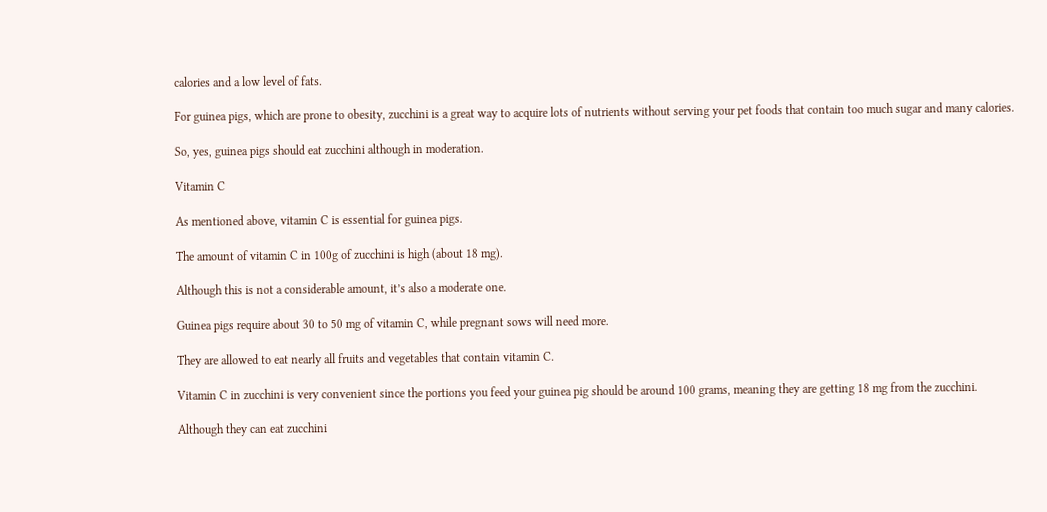calories and a low level of fats.

For guinea pigs, which are prone to obesity, zucchini is a great way to acquire lots of nutrients without serving your pet foods that contain too much sugar and many calories.

So, yes, guinea pigs should eat zucchini although in moderation.

Vitamin C

As mentioned above, vitamin C is essential for guinea pigs.

The amount of vitamin C in 100g of zucchini is high (about 18 mg).

Although this is not a considerable amount, it’s also a moderate one.

Guinea pigs require about 30 to 50 mg of vitamin C, while pregnant sows will need more.

They are allowed to eat nearly all fruits and vegetables that contain vitamin C.

Vitamin C in zucchini is very convenient since the portions you feed your guinea pig should be around 100 grams, meaning they are getting 18 mg from the zucchini.

Although they can eat zucchini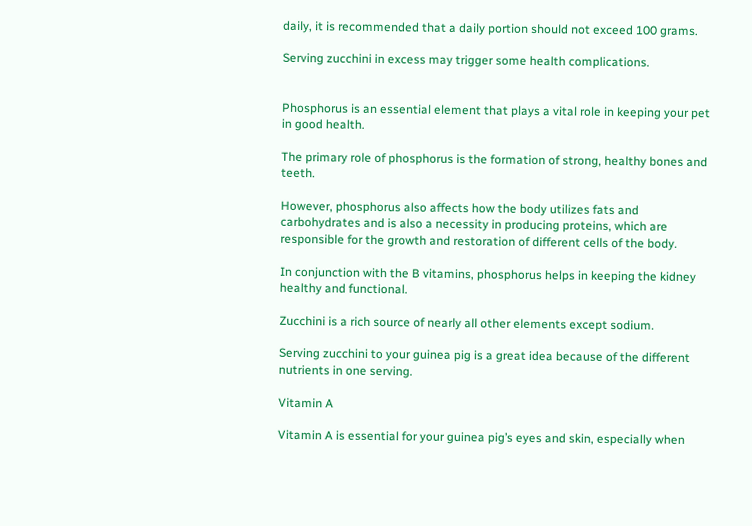daily, it is recommended that a daily portion should not exceed 100 grams.

Serving zucchini in excess may trigger some health complications.


Phosphorus is an essential element that plays a vital role in keeping your pet in good health.

The primary role of phosphorus is the formation of strong, healthy bones and teeth.

However, phosphorus also affects how the body utilizes fats and carbohydrates and is also a necessity in producing proteins, which are responsible for the growth and restoration of different cells of the body.

In conjunction with the B vitamins, phosphorus helps in keeping the kidney healthy and functional.

Zucchini is a rich source of nearly all other elements except sodium.

Serving zucchini to your guinea pig is a great idea because of the different nutrients in one serving.

Vitamin A

Vitamin A is essential for your guinea pig’s eyes and skin, especially when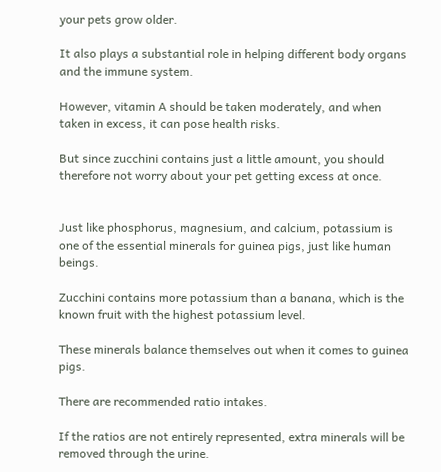your pets grow older.

It also plays a substantial role in helping different body organs and the immune system.

However, vitamin A should be taken moderately, and when taken in excess, it can pose health risks.

But since zucchini contains just a little amount, you should therefore not worry about your pet getting excess at once.


Just like phosphorus, magnesium, and calcium, potassium is one of the essential minerals for guinea pigs, just like human beings.

Zucchini contains more potassium than a banana, which is the known fruit with the highest potassium level.

These minerals balance themselves out when it comes to guinea pigs.

There are recommended ratio intakes.

If the ratios are not entirely represented, extra minerals will be removed through the urine.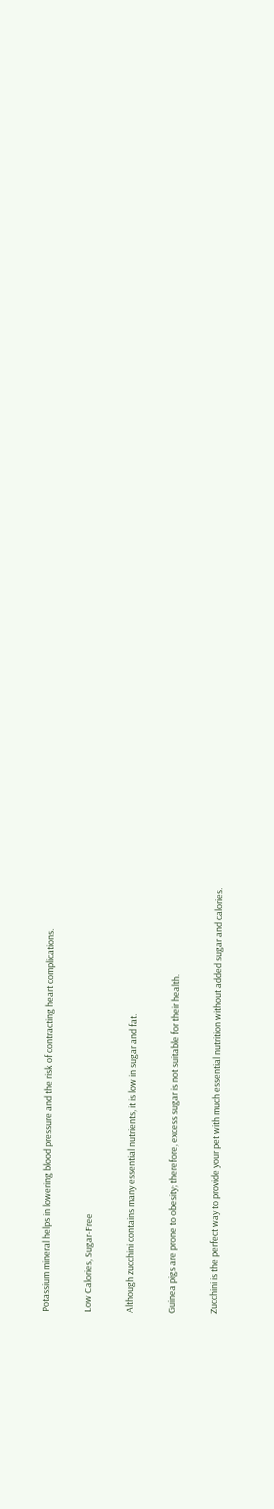Potassium mineral helps in lowering blood pressure and the risk of contracting heart complications.

Low Calories, Sugar-Free

Although zucchini contains many essential nutrients, it is low in sugar and fat.

Guinea pigs are prone to obesity; therefore, excess sugar is not suitable for their health.

Zucchini is the perfect way to provide your pet with much essential nutrition without added sugar and calories.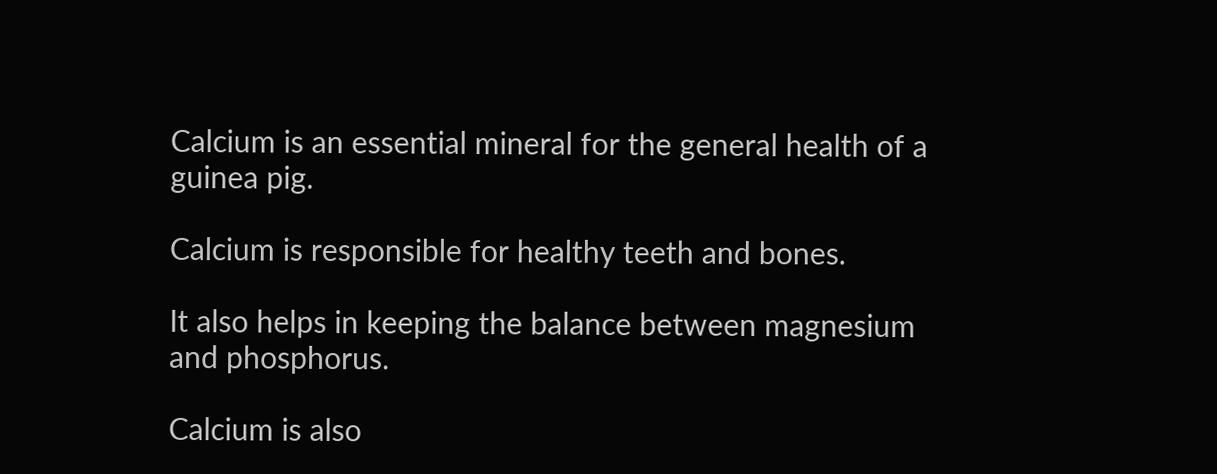Calcium is an essential mineral for the general health of a guinea pig.

Calcium is responsible for healthy teeth and bones.

It also helps in keeping the balance between magnesium and phosphorus.

Calcium is also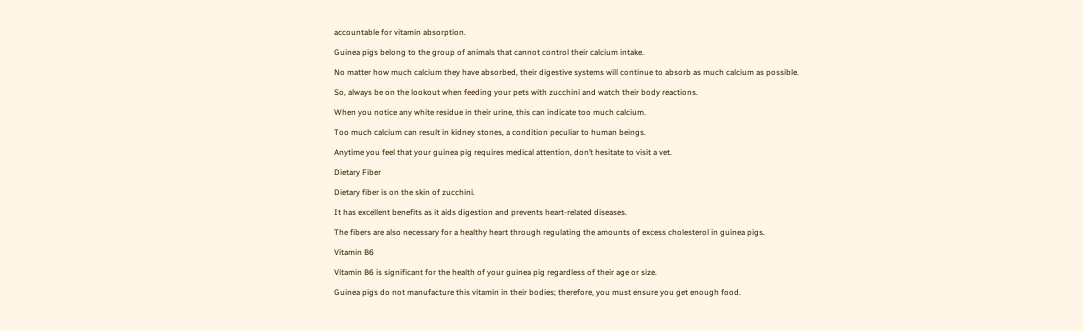accountable for vitamin absorption.

Guinea pigs belong to the group of animals that cannot control their calcium intake.

No matter how much calcium they have absorbed, their digestive systems will continue to absorb as much calcium as possible.

So, always be on the lookout when feeding your pets with zucchini and watch their body reactions.

When you notice any white residue in their urine, this can indicate too much calcium.

Too much calcium can result in kidney stones, a condition peculiar to human beings.

Anytime you feel that your guinea pig requires medical attention, don’t hesitate to visit a vet.

Dietary Fiber

Dietary fiber is on the skin of zucchini.

It has excellent benefits as it aids digestion and prevents heart-related diseases.

The fibers are also necessary for a healthy heart through regulating the amounts of excess cholesterol in guinea pigs.

Vitamin B6

Vitamin B6 is significant for the health of your guinea pig regardless of their age or size.

Guinea pigs do not manufacture this vitamin in their bodies; therefore, you must ensure you get enough food.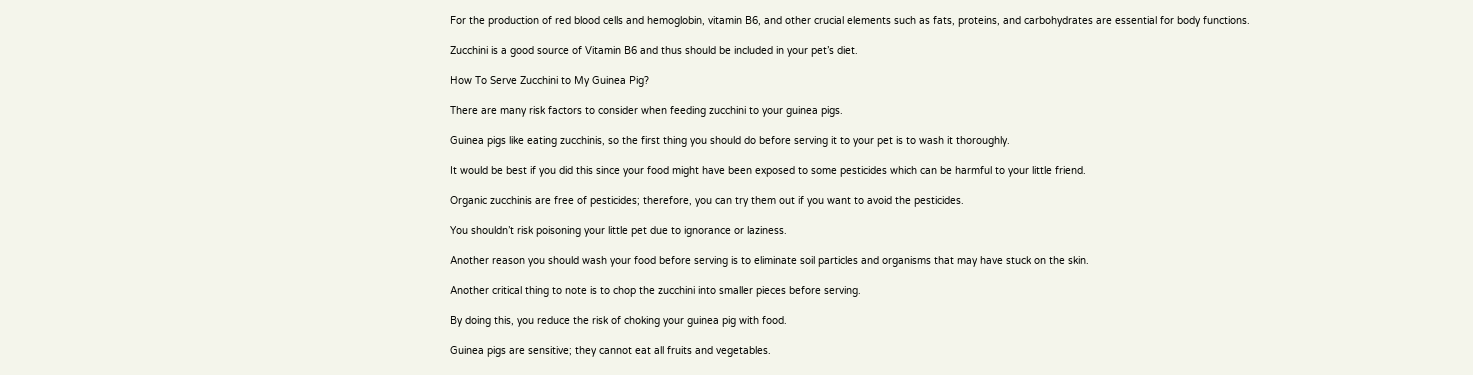For the production of red blood cells and hemoglobin, vitamin B6, and other crucial elements such as fats, proteins, and carbohydrates are essential for body functions.

Zucchini is a good source of Vitamin B6 and thus should be included in your pet’s diet.

How To Serve Zucchini to My Guinea Pig?

There are many risk factors to consider when feeding zucchini to your guinea pigs.

Guinea pigs like eating zucchinis, so the first thing you should do before serving it to your pet is to wash it thoroughly.

It would be best if you did this since your food might have been exposed to some pesticides which can be harmful to your little friend.

Organic zucchinis are free of pesticides; therefore, you can try them out if you want to avoid the pesticides.

You shouldn’t risk poisoning your little pet due to ignorance or laziness.

Another reason you should wash your food before serving is to eliminate soil particles and organisms that may have stuck on the skin.

Another critical thing to note is to chop the zucchini into smaller pieces before serving.

By doing this, you reduce the risk of choking your guinea pig with food.

Guinea pigs are sensitive; they cannot eat all fruits and vegetables.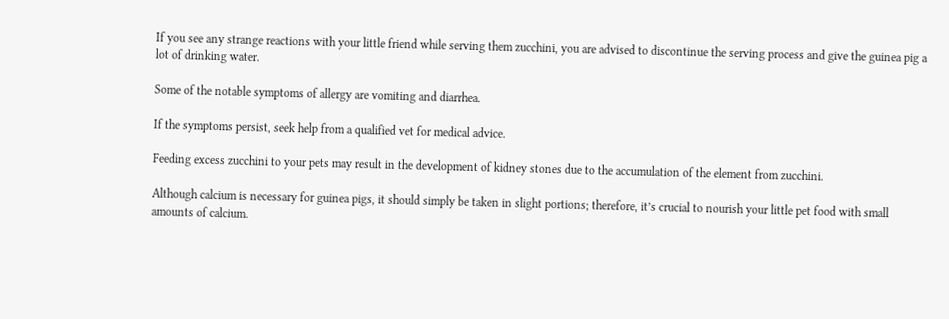If you see any strange reactions with your little friend while serving them zucchini, you are advised to discontinue the serving process and give the guinea pig a lot of drinking water.

Some of the notable symptoms of allergy are vomiting and diarrhea.

If the symptoms persist, seek help from a qualified vet for medical advice.

Feeding excess zucchini to your pets may result in the development of kidney stones due to the accumulation of the element from zucchini.

Although calcium is necessary for guinea pigs, it should simply be taken in slight portions; therefore, it’s crucial to nourish your little pet food with small amounts of calcium.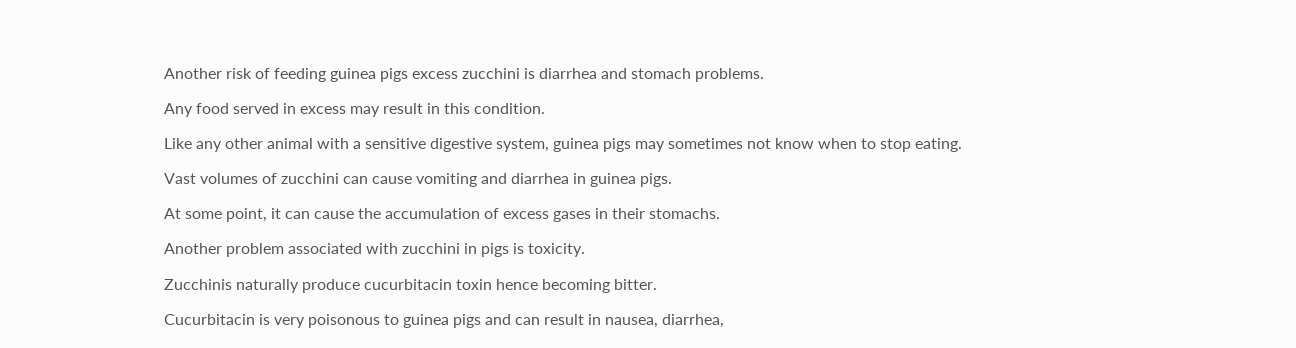Another risk of feeding guinea pigs excess zucchini is diarrhea and stomach problems.

Any food served in excess may result in this condition.

Like any other animal with a sensitive digestive system, guinea pigs may sometimes not know when to stop eating.

Vast volumes of zucchini can cause vomiting and diarrhea in guinea pigs.

At some point, it can cause the accumulation of excess gases in their stomachs.

Another problem associated with zucchini in pigs is toxicity.

Zucchinis naturally produce cucurbitacin toxin hence becoming bitter.

Cucurbitacin is very poisonous to guinea pigs and can result in nausea, diarrhea,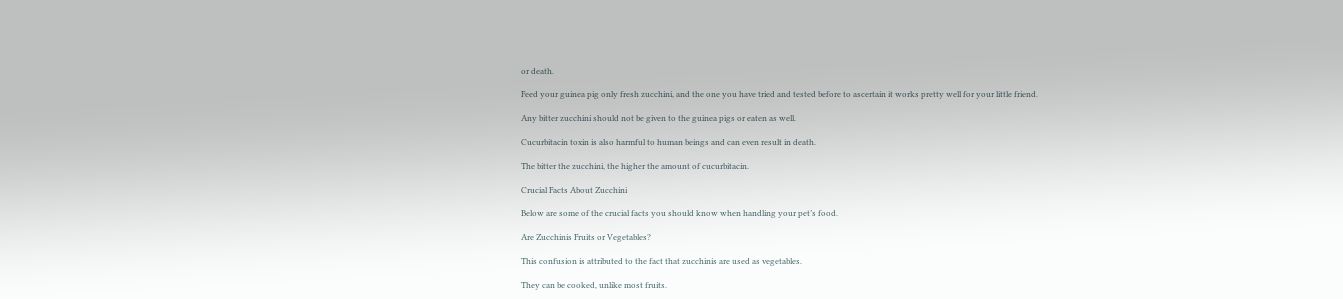or death.

Feed your guinea pig only fresh zucchini, and the one you have tried and tested before to ascertain it works pretty well for your little friend.

Any bitter zucchini should not be given to the guinea pigs or eaten as well.

Cucurbitacin toxin is also harmful to human beings and can even result in death.

The bitter the zucchini, the higher the amount of cucurbitacin.

Crucial Facts About Zucchini

Below are some of the crucial facts you should know when handling your pet’s food.

Are Zucchinis Fruits or Vegetables?

This confusion is attributed to the fact that zucchinis are used as vegetables.

They can be cooked, unlike most fruits.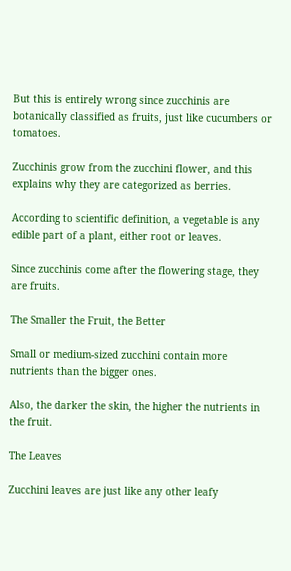But this is entirely wrong since zucchinis are botanically classified as fruits, just like cucumbers or tomatoes.

Zucchinis grow from the zucchini flower, and this explains why they are categorized as berries.

According to scientific definition, a vegetable is any edible part of a plant, either root or leaves.

Since zucchinis come after the flowering stage, they are fruits.

The Smaller the Fruit, the Better

Small or medium-sized zucchini contain more nutrients than the bigger ones.

Also, the darker the skin, the higher the nutrients in the fruit.

The Leaves

Zucchini leaves are just like any other leafy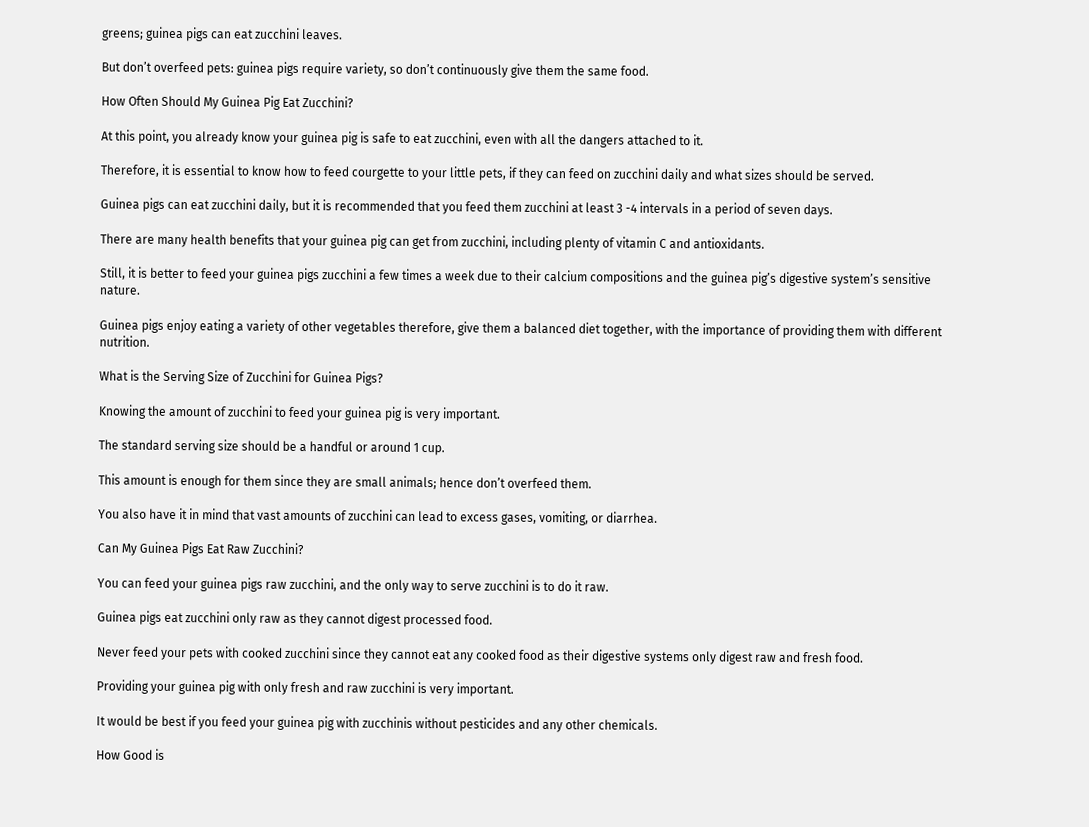greens; guinea pigs can eat zucchini leaves.

But don’t overfeed pets: guinea pigs require variety, so don’t continuously give them the same food.

How Often Should My Guinea Pig Eat Zucchini?

At this point, you already know your guinea pig is safe to eat zucchini, even with all the dangers attached to it.

Therefore, it is essential to know how to feed courgette to your little pets, if they can feed on zucchini daily and what sizes should be served.

Guinea pigs can eat zucchini daily, but it is recommended that you feed them zucchini at least 3 -4 intervals in a period of seven days.

There are many health benefits that your guinea pig can get from zucchini, including plenty of vitamin C and antioxidants.

Still, it is better to feed your guinea pigs zucchini a few times a week due to their calcium compositions and the guinea pig’s digestive system’s sensitive nature.

Guinea pigs enjoy eating a variety of other vegetables therefore, give them a balanced diet together, with the importance of providing them with different nutrition.

What is the Serving Size of Zucchini for Guinea Pigs?

Knowing the amount of zucchini to feed your guinea pig is very important.

The standard serving size should be a handful or around 1 cup.

This amount is enough for them since they are small animals; hence don’t overfeed them.

You also have it in mind that vast amounts of zucchini can lead to excess gases, vomiting, or diarrhea.

Can My Guinea Pigs Eat Raw Zucchini?

You can feed your guinea pigs raw zucchini, and the only way to serve zucchini is to do it raw.

Guinea pigs eat zucchini only raw as they cannot digest processed food.

Never feed your pets with cooked zucchini since they cannot eat any cooked food as their digestive systems only digest raw and fresh food.

Providing your guinea pig with only fresh and raw zucchini is very important.

It would be best if you feed your guinea pig with zucchinis without pesticides and any other chemicals.

How Good is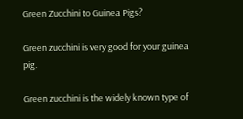Green Zucchini to Guinea Pigs?

Green zucchini is very good for your guinea pig.

Green zucchini is the widely known type of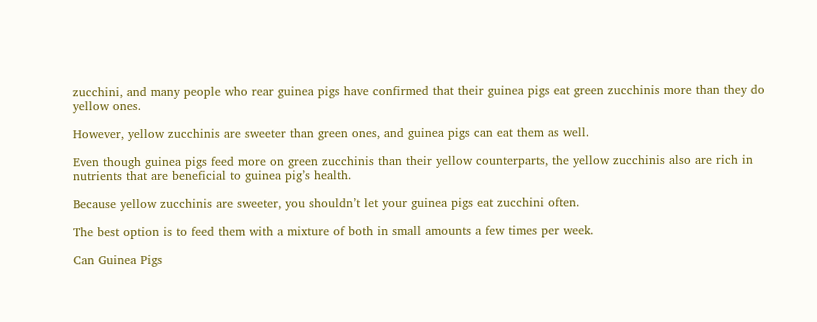zucchini, and many people who rear guinea pigs have confirmed that their guinea pigs eat green zucchinis more than they do yellow ones.

However, yellow zucchinis are sweeter than green ones, and guinea pigs can eat them as well.

Even though guinea pigs feed more on green zucchinis than their yellow counterparts, the yellow zucchinis also are rich in nutrients that are beneficial to guinea pig’s health.

Because yellow zucchinis are sweeter, you shouldn’t let your guinea pigs eat zucchini often.

The best option is to feed them with a mixture of both in small amounts a few times per week.

Can Guinea Pigs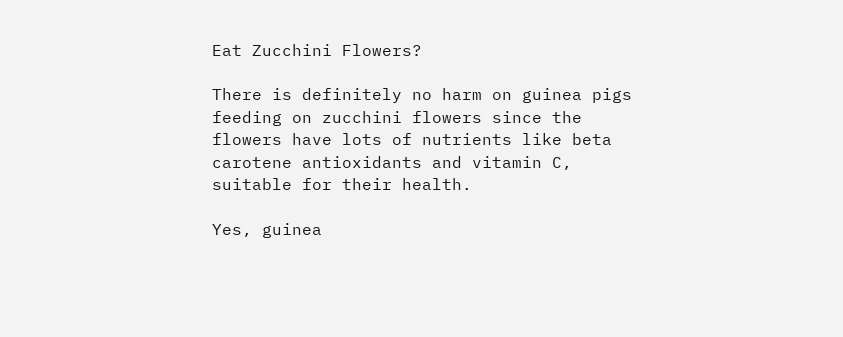Eat Zucchini Flowers?

There is definitely no harm on guinea pigs feeding on zucchini flowers since the flowers have lots of nutrients like beta carotene antioxidants and vitamin C, suitable for their health.

Yes, guinea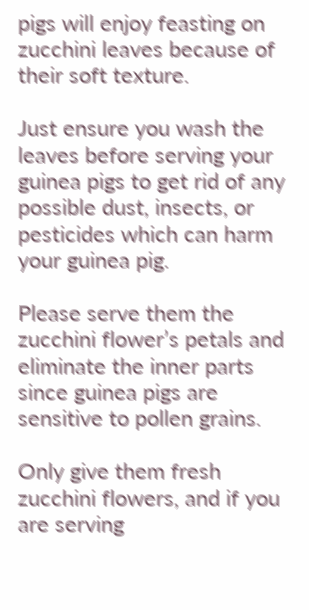pigs will enjoy feasting on zucchini leaves because of their soft texture.

Just ensure you wash the leaves before serving your guinea pigs to get rid of any possible dust, insects, or pesticides which can harm your guinea pig.

Please serve them the zucchini flower’s petals and eliminate the inner parts since guinea pigs are sensitive to pollen grains.

Only give them fresh zucchini flowers, and if you are serving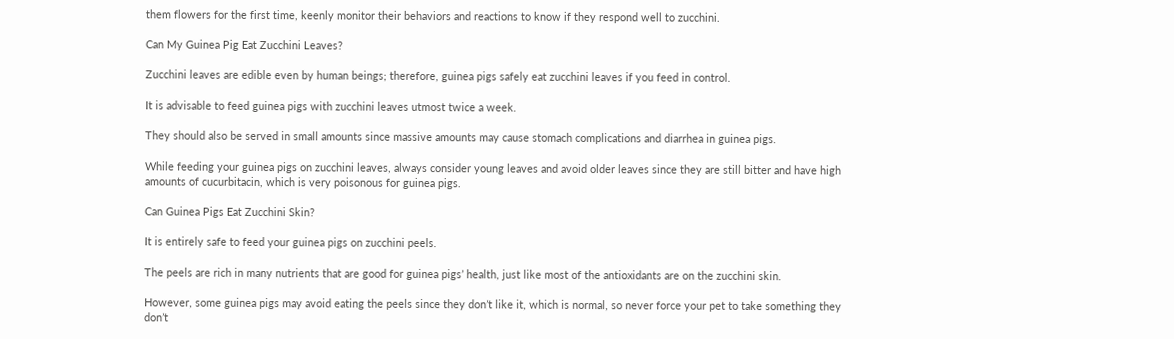them flowers for the first time, keenly monitor their behaviors and reactions to know if they respond well to zucchini.

Can My Guinea Pig Eat Zucchini Leaves?

Zucchini leaves are edible even by human beings; therefore, guinea pigs safely eat zucchini leaves if you feed in control.

It is advisable to feed guinea pigs with zucchini leaves utmost twice a week.

They should also be served in small amounts since massive amounts may cause stomach complications and diarrhea in guinea pigs.

While feeding your guinea pigs on zucchini leaves, always consider young leaves and avoid older leaves since they are still bitter and have high amounts of cucurbitacin, which is very poisonous for guinea pigs.

Can Guinea Pigs Eat Zucchini Skin?

It is entirely safe to feed your guinea pigs on zucchini peels.

The peels are rich in many nutrients that are good for guinea pigs’ health, just like most of the antioxidants are on the zucchini skin.

However, some guinea pigs may avoid eating the peels since they don’t like it, which is normal, so never force your pet to take something they don’t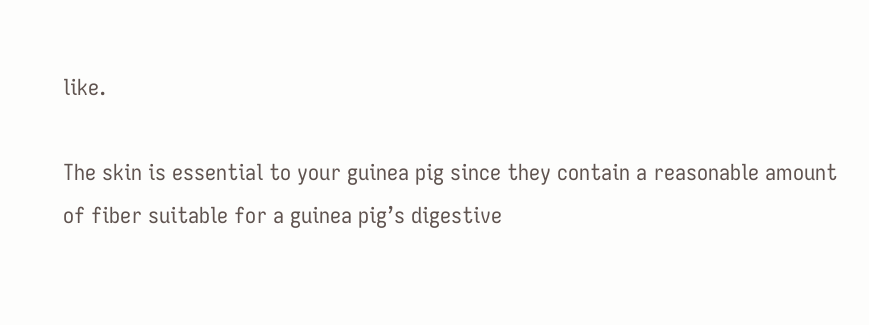like.

The skin is essential to your guinea pig since they contain a reasonable amount of fiber suitable for a guinea pig’s digestive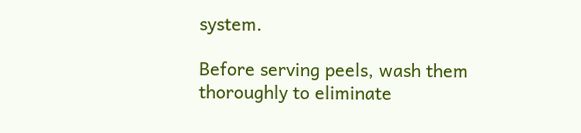system.

Before serving peels, wash them thoroughly to eliminate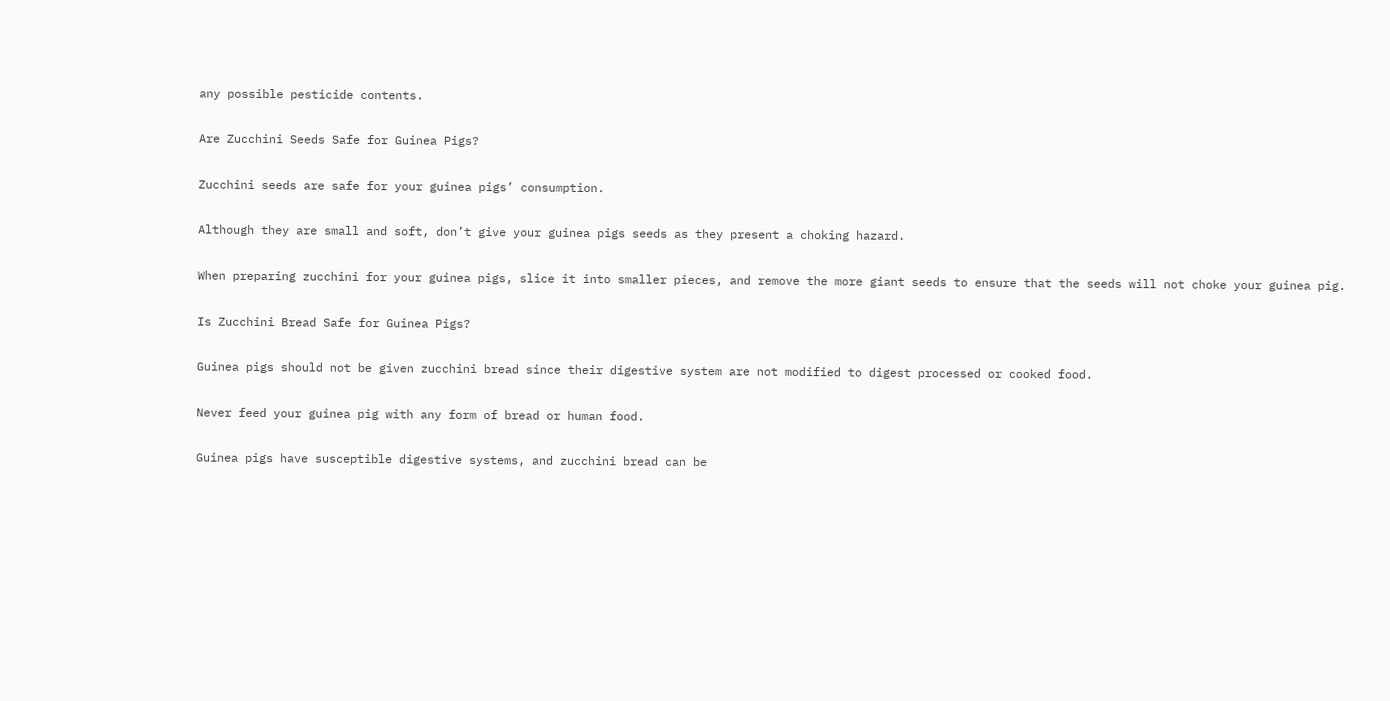any possible pesticide contents.

Are Zucchini Seeds Safe for Guinea Pigs?

Zucchini seeds are safe for your guinea pigs’ consumption.

Although they are small and soft, don’t give your guinea pigs seeds as they present a choking hazard.

When preparing zucchini for your guinea pigs, slice it into smaller pieces, and remove the more giant seeds to ensure that the seeds will not choke your guinea pig.

Is Zucchini Bread Safe for Guinea Pigs?

Guinea pigs should not be given zucchini bread since their digestive system are not modified to digest processed or cooked food.

Never feed your guinea pig with any form of bread or human food.

Guinea pigs have susceptible digestive systems, and zucchini bread can be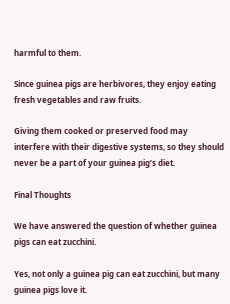harmful to them.

Since guinea pigs are herbivores, they enjoy eating fresh vegetables and raw fruits.

Giving them cooked or preserved food may interfere with their digestive systems, so they should never be a part of your guinea pig’s diet.

Final Thoughts

We have answered the question of whether guinea pigs can eat zucchini.

Yes, not only a guinea pig can eat zucchini, but many guinea pigs love it.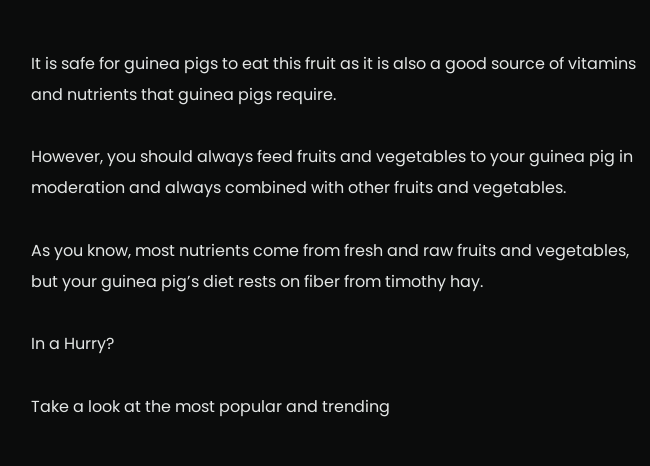It is safe for guinea pigs to eat this fruit as it is also a good source of vitamins and nutrients that guinea pigs require.

However, you should always feed fruits and vegetables to your guinea pig in moderation and always combined with other fruits and vegetables.

As you know, most nutrients come from fresh and raw fruits and vegetables, but your guinea pig’s diet rests on fiber from timothy hay.

In a Hurry?

Take a look at the most popular and trending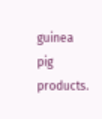guinea pig products.